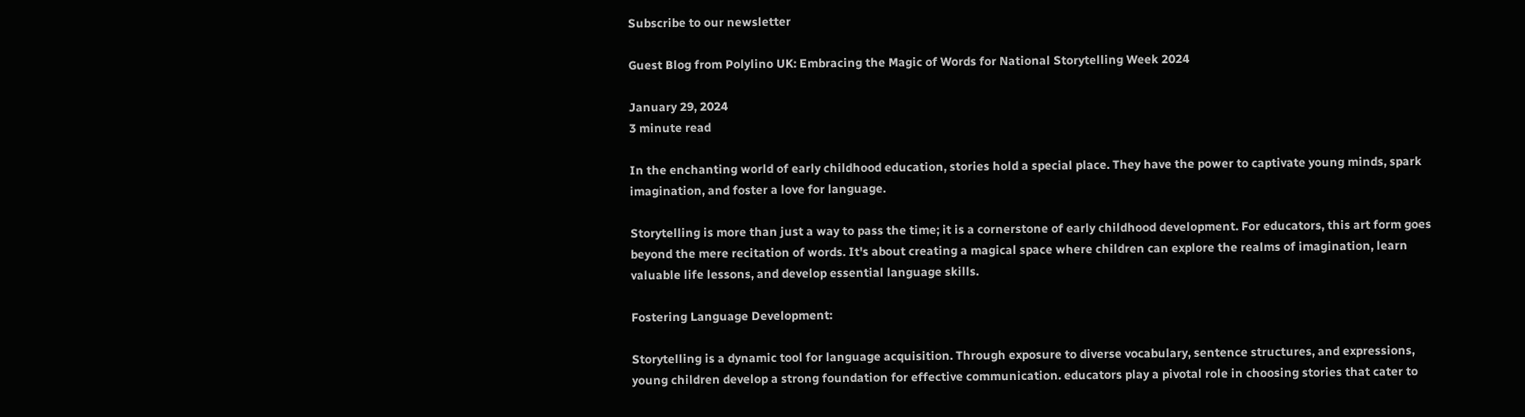Subscribe to our newsletter

Guest Blog from Polylino UK: Embracing the Magic of Words for National Storytelling Week 2024

January 29, 2024
3 minute read

In the enchanting world of early childhood education, stories hold a special place. They have the power to captivate young minds, spark imagination, and foster a love for language.

Storytelling is more than just a way to pass the time; it is a cornerstone of early childhood development. For educators, this art form goes beyond the mere recitation of words. It's about creating a magical space where children can explore the realms of imagination, learn valuable life lessons, and develop essential language skills.

Fostering Language Development:

Storytelling is a dynamic tool for language acquisition. Through exposure to diverse vocabulary, sentence structures, and expressions, young children develop a strong foundation for effective communication. educators play a pivotal role in choosing stories that cater to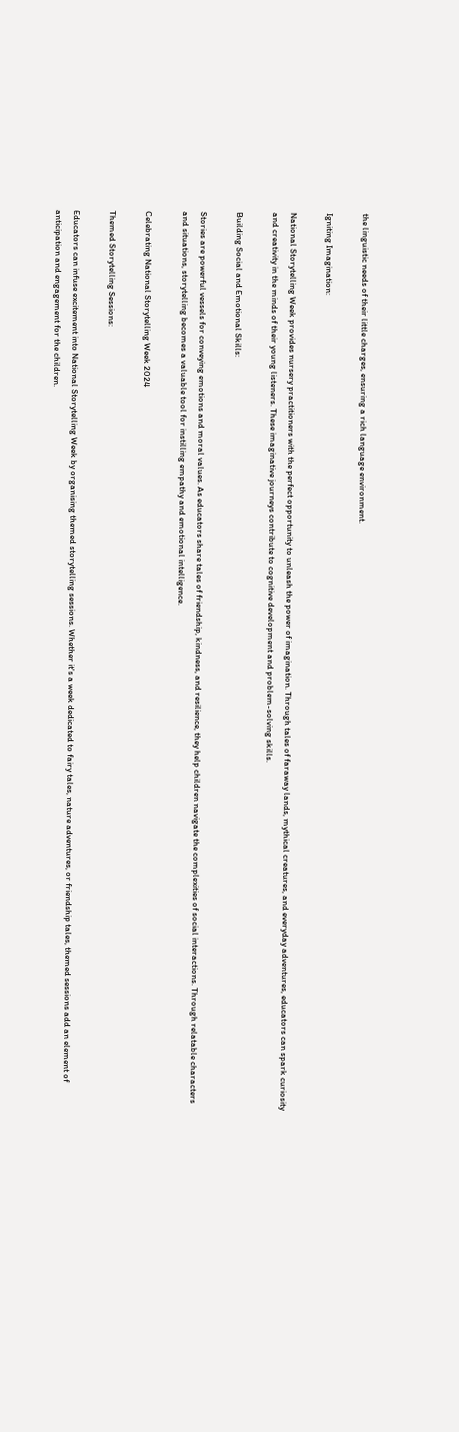the linguistic needs of their little charges, ensuring a rich language environment.

Igniting Imagination:

National Storytelling Week provides nursery practitioners with the perfect opportunity to unleash the power of imagination. Through tales of faraway lands, mythical creatures, and everyday adventures, educators can spark curiosity and creativity in the minds of their young listeners. These imaginative journeys contribute to cognitive development and problem-solving skills.

Building Social and Emotional Skills:

Stories are powerful vessels for conveying emotions and moral values. As educators share tales of friendship, kindness, and resilience, they help children navigate the complexities of social interactions. Through relatable characters and situations, storytelling becomes a valuable tool for instilling empathy and emotional intelligence.

Celebrating National Storytelling Week 2024

Themed Storytelling Sessions:

Educators can infuse excitement into National Storytelling Week by organising themed storytelling sessions. Whether it's a week dedicated to fairy tales, nature adventures, or friendship tales, themed sessions add an element of anticipation and engagement for the children.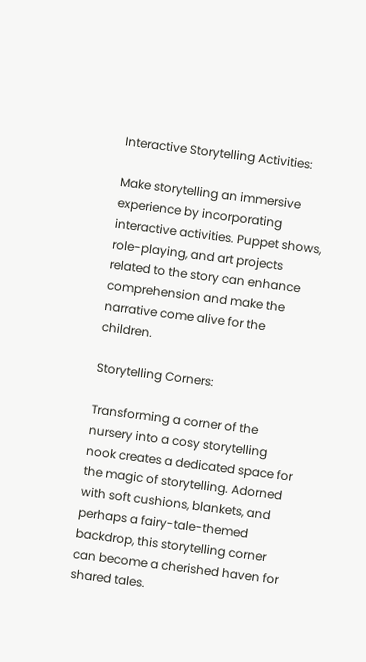Interactive Storytelling Activities:

Make storytelling an immersive experience by incorporating interactive activities. Puppet shows, role-playing, and art projects related to the story can enhance comprehension and make the narrative come alive for the children.

Storytelling Corners:

Transforming a corner of the nursery into a cosy storytelling nook creates a dedicated space for the magic of storytelling. Adorned with soft cushions, blankets, and perhaps a fairy-tale-themed backdrop, this storytelling corner can become a cherished haven for shared tales.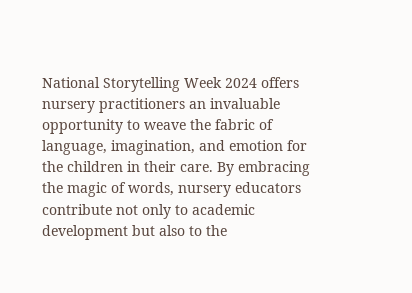National Storytelling Week 2024 offers nursery practitioners an invaluable opportunity to weave the fabric of language, imagination, and emotion for the children in their care. By embracing the magic of words, nursery educators contribute not only to academic development but also to the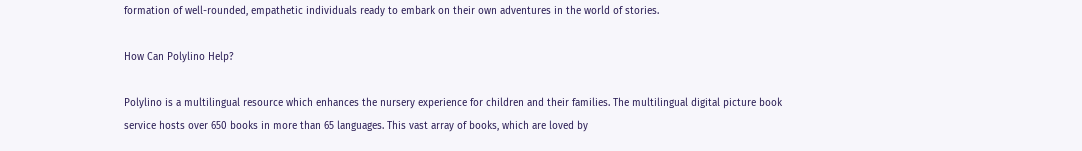formation of well-rounded, empathetic individuals ready to embark on their own adventures in the world of stories.

How Can Polylino Help?

Polylino is a multilingual resource which enhances the nursery experience for children and their families. The multilingual digital picture book service hosts over 650 books in more than 65 languages. This vast array of books, which are loved by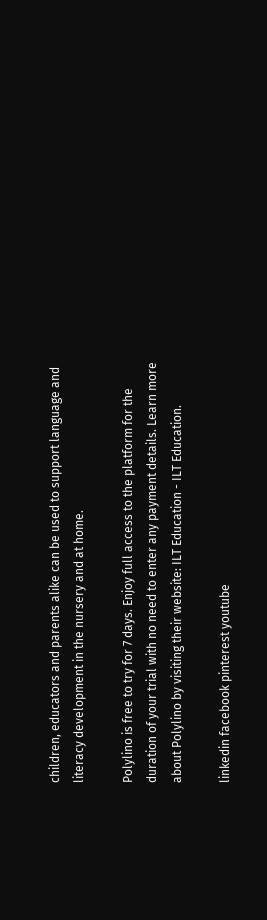children, educators and parents alike can be used to support language and literacy development in the nursery and at home.

Polylino is free to try for 7 days. Enjoy full access to the platform for the duration of your trial with no need to enter any payment details. Learn more about Polylino by visiting their website: ILT Education - ILT Education.

linkedin facebook pinterest youtube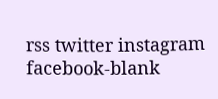rss twitter instagram facebook-blank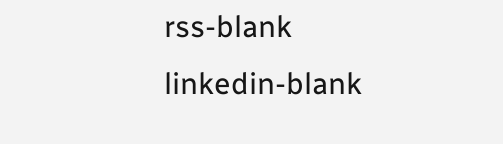rss-blank linkedin-blank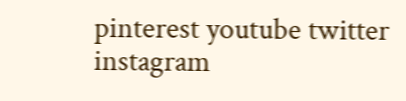pinterest youtube twitter instagram